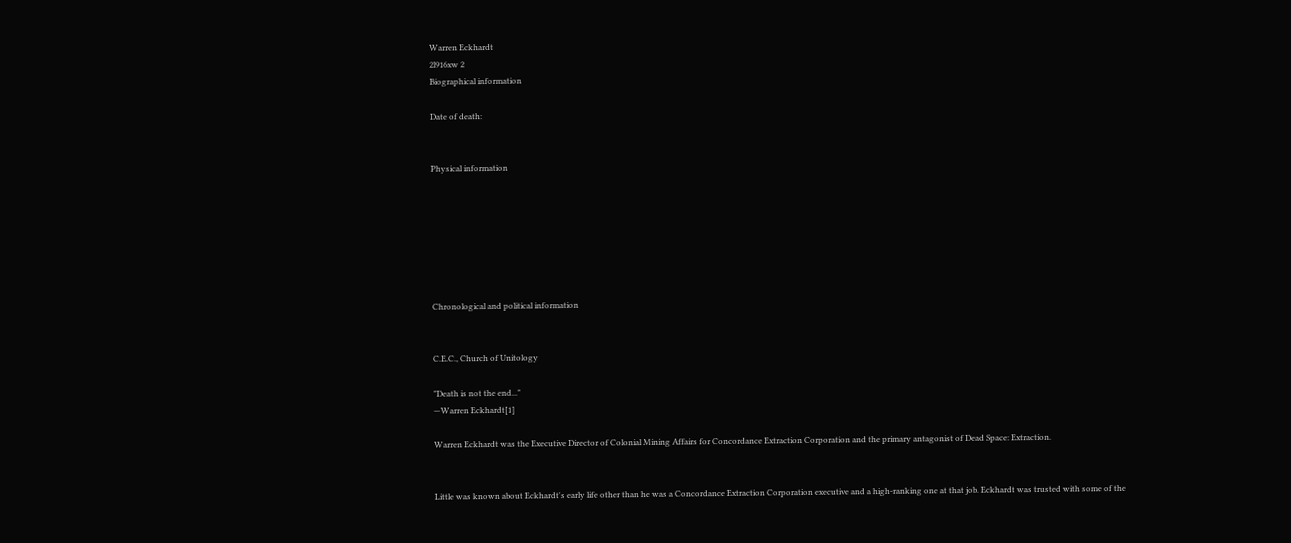Warren Eckhardt
2l916xw 2
Biographical information

Date of death:


Physical information







Chronological and political information


C.E.C., Church of Unitology

"Death is not the end..."
—Warren Eckhardt[1]

Warren Eckhardt was the Executive Director of Colonial Mining Affairs for Concordance Extraction Corporation and the primary antagonist of Dead Space: Extraction.


Little was known about Eckhardt's early life other than he was a Concordance Extraction Corporation executive and a high-ranking one at that job. Eckhardt was trusted with some of the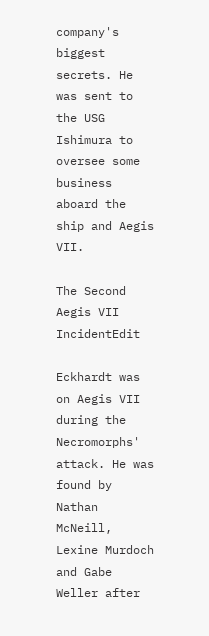company's biggest secrets. He was sent to the USG Ishimura to oversee some business aboard the ship and Aegis VII.

The Second Aegis VII IncidentEdit

Eckhardt was on Aegis VII during the Necromorphs' attack. He was found by Nathan McNeill, Lexine Murdoch and Gabe Weller after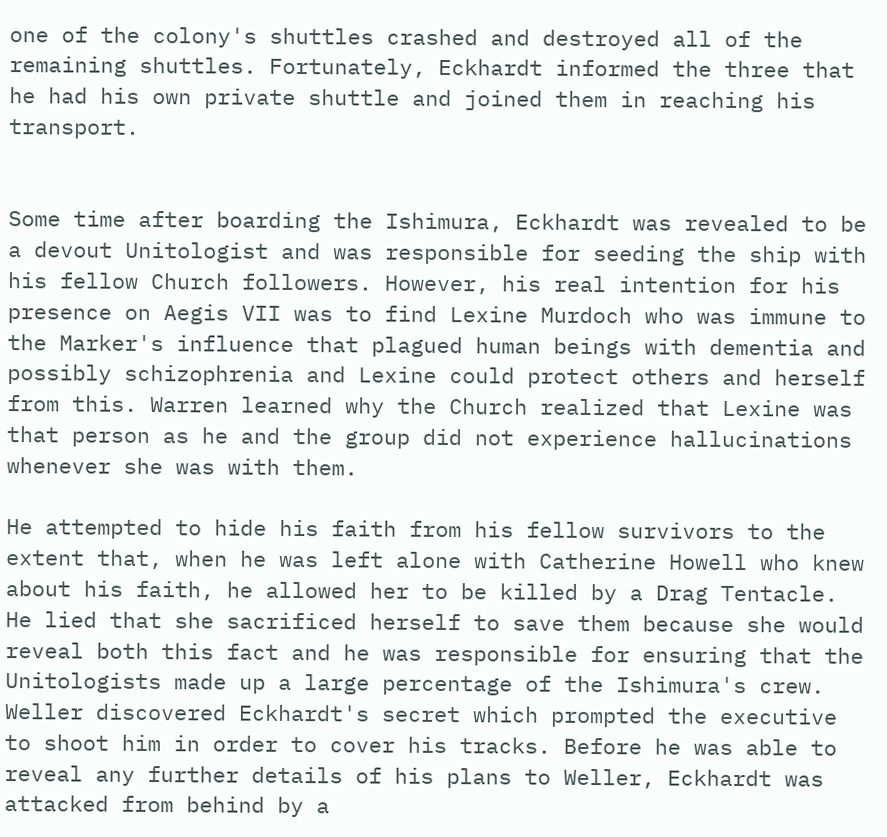one of the colony's shuttles crashed and destroyed all of the remaining shuttles. Fortunately, Eckhardt informed the three that he had his own private shuttle and joined them in reaching his transport.


Some time after boarding the Ishimura, Eckhardt was revealed to be a devout Unitologist and was responsible for seeding the ship with his fellow Church followers. However, his real intention for his presence on Aegis VII was to find Lexine Murdoch who was immune to the Marker's influence that plagued human beings with dementia and possibly schizophrenia and Lexine could protect others and herself from this. Warren learned why the Church realized that Lexine was that person as he and the group did not experience hallucinations whenever she was with them.

He attempted to hide his faith from his fellow survivors to the extent that, when he was left alone with Catherine Howell who knew about his faith, he allowed her to be killed by a Drag Tentacle. He lied that she sacrificed herself to save them because she would reveal both this fact and he was responsible for ensuring that the Unitologists made up a large percentage of the Ishimura's crew. Weller discovered Eckhardt's secret which prompted the executive to shoot him in order to cover his tracks. Before he was able to reveal any further details of his plans to Weller, Eckhardt was attacked from behind by a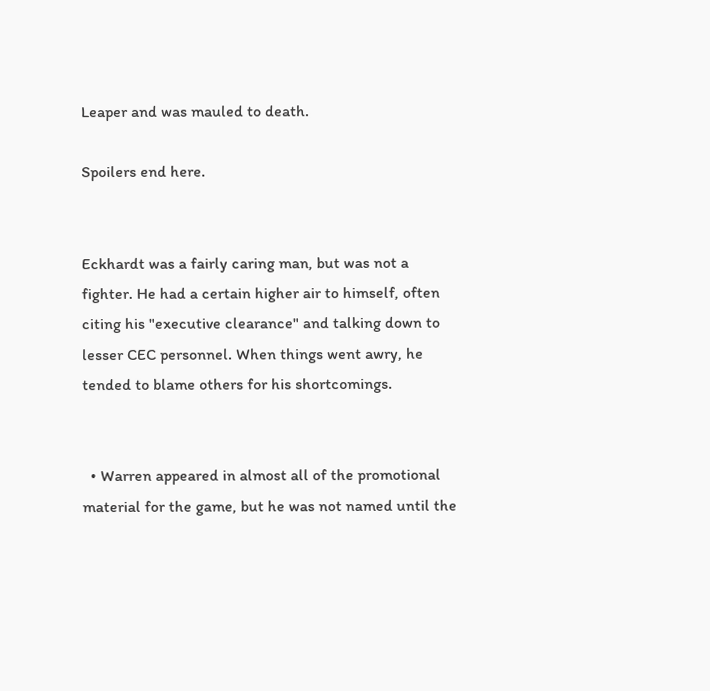Leaper and was mauled to death.

Spoilers end here.


Eckhardt was a fairly caring man, but was not a fighter. He had a certain higher air to himself, often citing his "executive clearance" and talking down to lesser CEC personnel. When things went awry, he tended to blame others for his shortcomings.


  • Warren appeared in almost all of the promotional material for the game, but he was not named until the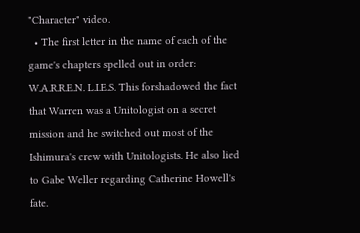"Character" video.
  • The first letter in the name of each of the game's chapters spelled out in order: W.A.R.R.E.N. L.I.E.S. This forshadowed the fact that Warren was a Unitologist on a secret mission and he switched out most of the Ishimura's crew with Unitologists. He also lied to Gabe Weller regarding Catherine Howell's fate.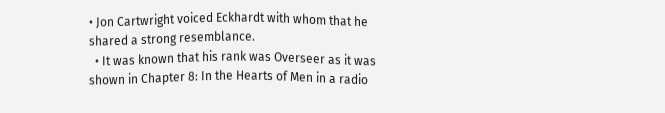• Jon Cartwright voiced Eckhardt with whom that he shared a strong resemblance.
  • It was known that his rank was Overseer as it was shown in Chapter 8: In the Hearts of Men in a radio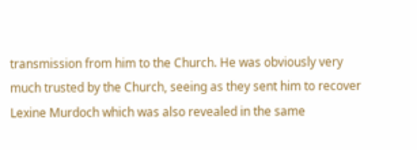transmission from him to the Church. He was obviously very much trusted by the Church, seeing as they sent him to recover Lexine Murdoch which was also revealed in the same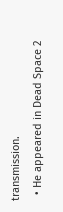transmission.
  • He appeared in Dead Space 2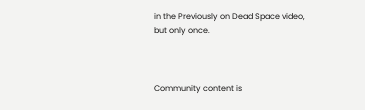in the Previously on Dead Space video, but only once.



Community content is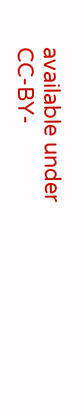available under CC-BY-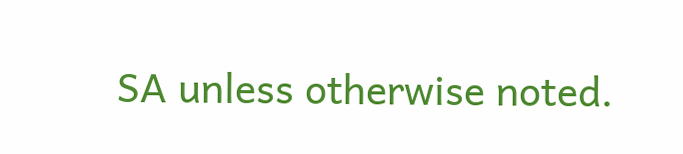SA unless otherwise noted.